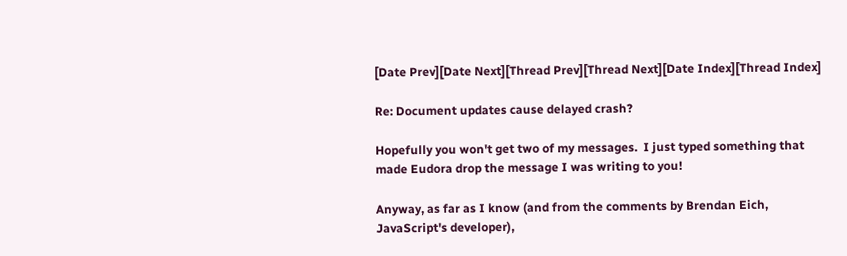[Date Prev][Date Next][Thread Prev][Thread Next][Date Index][Thread Index]

Re: Document updates cause delayed crash?

Hopefully you won't get two of my messages.  I just typed something that
made Eudora drop the message I was writing to you!

Anyway, as far as I know (and from the comments by Brendan Eich,
JavaScript's developer),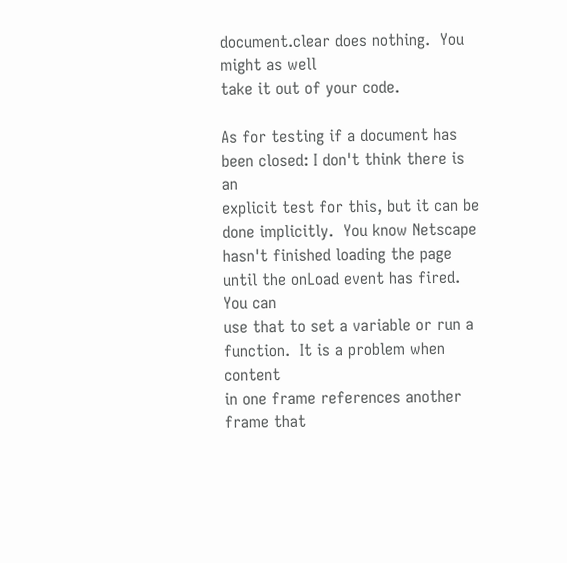document.clear does nothing.  You might as well
take it out of your code.

As for testing if a document has been closed: I don't think there is an
explicit test for this, but it can be done implicitly.  You know Netscape
hasn't finished loading the page until the onLoad event has fired.  You can
use that to set a variable or run a function.  It is a problem when content
in one frame references another frame that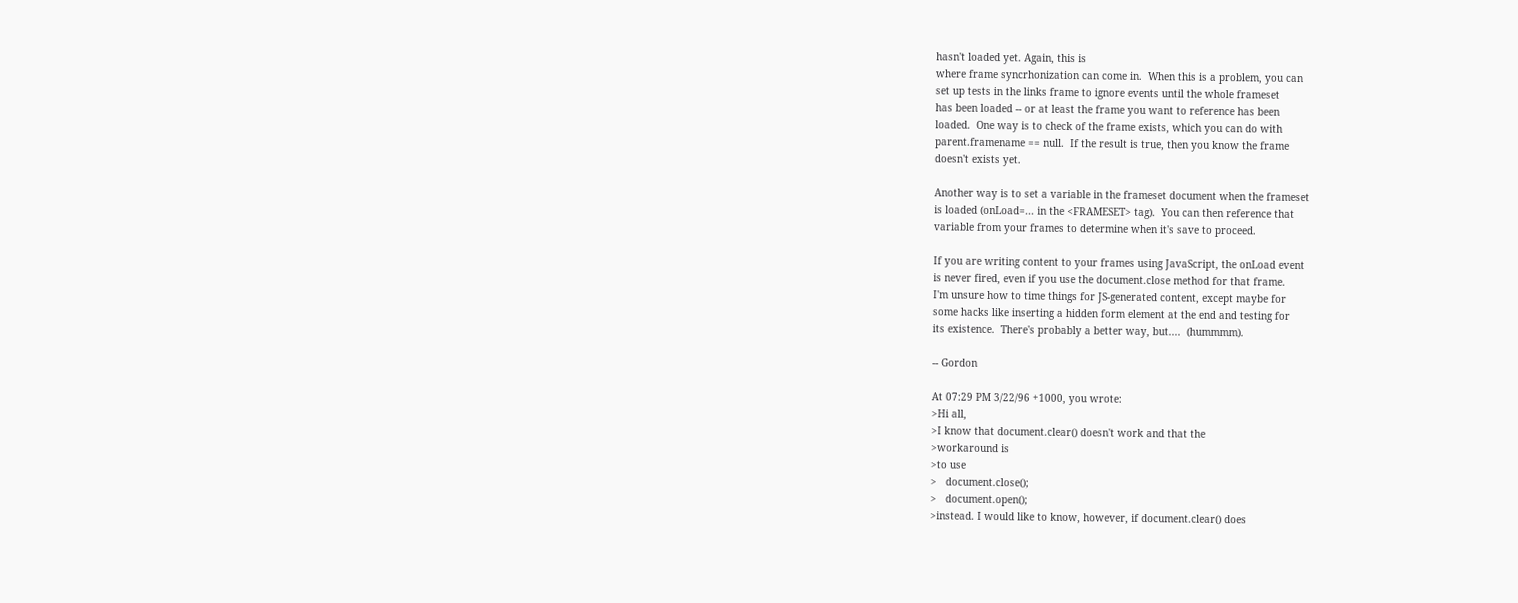hasn't loaded yet. Again, this is
where frame syncrhonization can come in.  When this is a problem, you can
set up tests in the links frame to ignore events until the whole frameset
has been loaded -- or at least the frame you want to reference has been
loaded.  One way is to check of the frame exists, which you can do with
parent.framename == null.  If the result is true, then you know the frame
doesn't exists yet.

Another way is to set a variable in the frameset document when the frameset
is loaded (onLoad=... in the <FRAMESET> tag).  You can then reference that
variable from your frames to determine when it's save to proceed.

If you are writing content to your frames using JavaScript, the onLoad event
is never fired, even if you use the document.close method for that frame.
I'm unsure how to time things for JS-generated content, except maybe for
some hacks like inserting a hidden form element at the end and testing for
its existence.  There's probably a better way, but....  (hummmm).

-- Gordon

At 07:29 PM 3/22/96 +1000, you wrote:
>Hi all,
>I know that document.clear() doesn't work and that the
>workaround is
>to use
>   document.close();
>   document.open();
>instead. I would like to know, however, if document.clear() does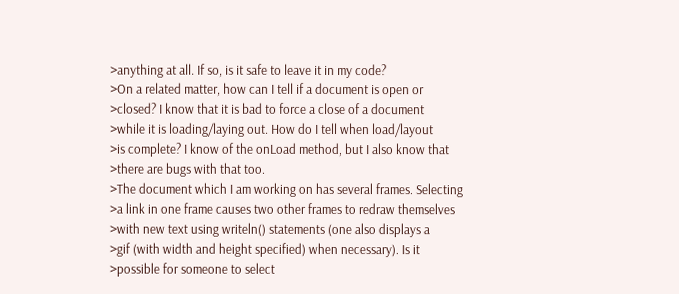>anything at all. If so, is it safe to leave it in my code?
>On a related matter, how can I tell if a document is open or
>closed? I know that it is bad to force a close of a document
>while it is loading/laying out. How do I tell when load/layout
>is complete? I know of the onLoad method, but I also know that
>there are bugs with that too.
>The document which I am working on has several frames. Selecting
>a link in one frame causes two other frames to redraw themselves
>with new text using writeln() statements (one also displays a
>gif (with width and height specified) when necessary). Is it
>possible for someone to select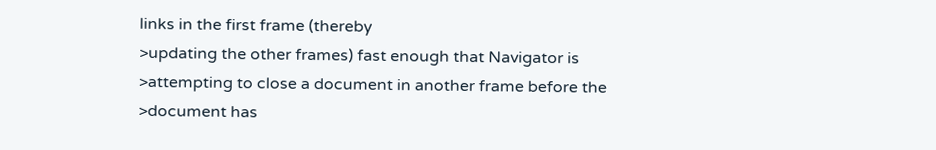links in the first frame (thereby
>updating the other frames) fast enough that Navigator is
>attempting to close a document in another frame before the
>document has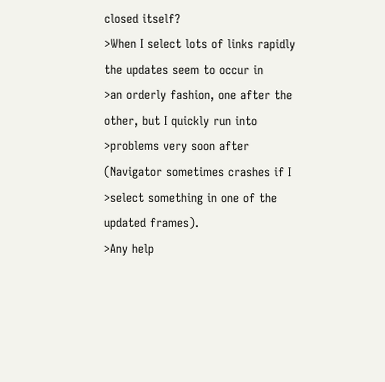closed itself?
>When I select lots of links rapidly the updates seem to occur in
>an orderly fashion, one after the other, but I quickly run into
>problems very soon after (Navigator sometimes crashes if I
>select something in one of the updated frames).
>Any help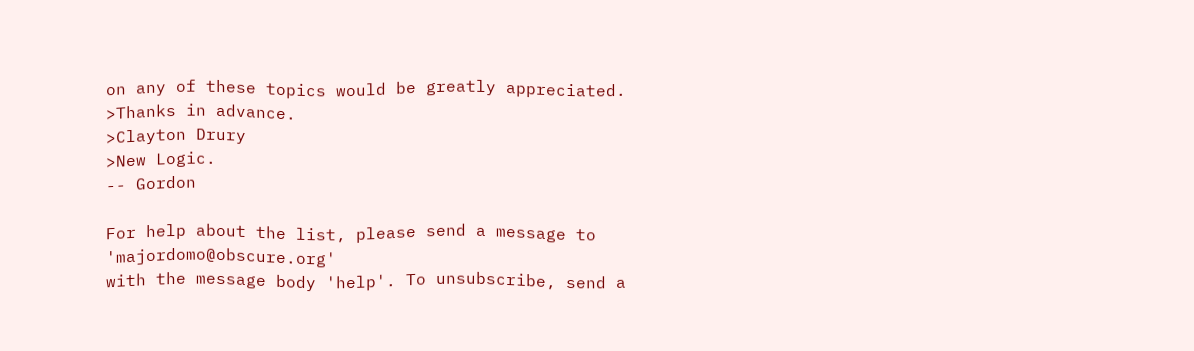on any of these topics would be greatly appreciated.
>Thanks in advance.
>Clayton Drury
>New Logic.
-- Gordon

For help about the list, please send a message to 'majordomo@obscure.org'
with the message body 'help'. To unsubscribe, send a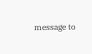message to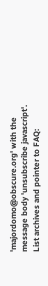'majordomo@obscure.org' with the message body 'unsubscribe javascript'.
List archives and pointer to FAQ: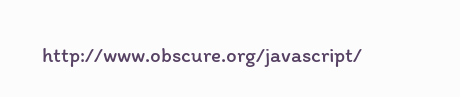http://www.obscure.org/javascript/